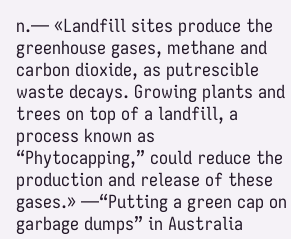n.— «Landfill sites produce the greenhouse gases, methane and carbon dioxide, as putrescible waste decays. Growing plants and trees on top of a landfill, a process known as “Phytocapping,” could reduce the production and release of these gases.» —“Putting a green cap on garbage dumps” in Australia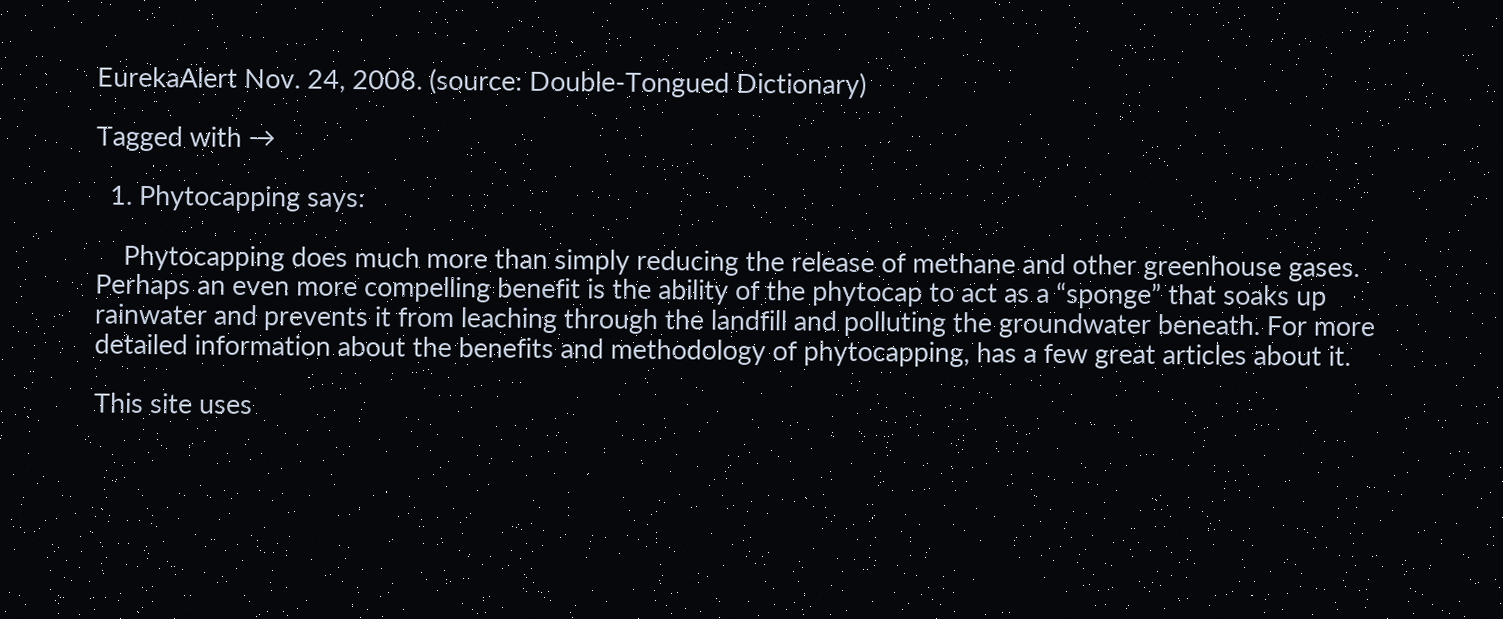EurekaAlert Nov. 24, 2008. (source: Double-Tongued Dictionary)

Tagged with →

  1. Phytocapping says:

    Phytocapping does much more than simply reducing the release of methane and other greenhouse gases. Perhaps an even more compelling benefit is the ability of the phytocap to act as a “sponge” that soaks up rainwater and prevents it from leaching through the landfill and polluting the groundwater beneath. For more detailed information about the benefits and methodology of phytocapping, has a few great articles about it.

This site uses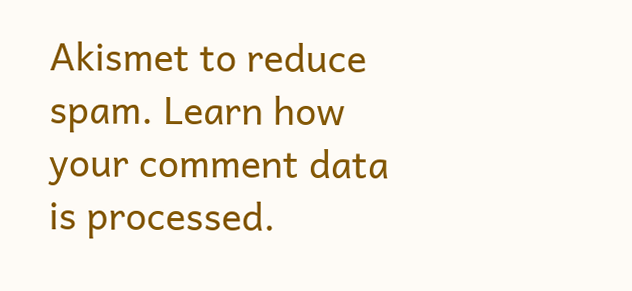Akismet to reduce spam. Learn how your comment data is processed.